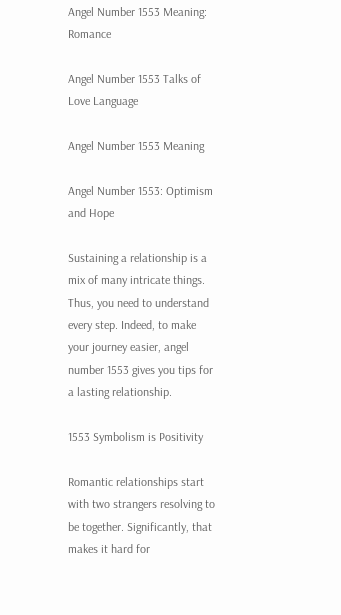Angel Number 1553 Meaning: Romance

Angel Number 1553 Talks of Love Language

Angel Number 1553 Meaning

Angel Number 1553: Optimism and Hope

Sustaining a relationship is a mix of many intricate things. Thus, you need to understand every step. Indeed, to make your journey easier, angel number 1553 gives you tips for a lasting relationship.

1553 Symbolism is Positivity

Romantic relationships start with two strangers resolving to be together. Significantly, that makes it hard for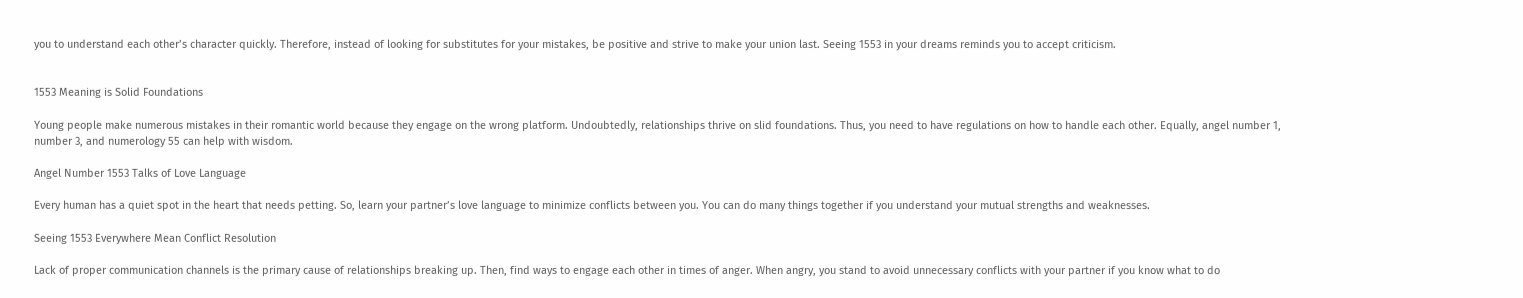you to understand each other’s character quickly. Therefore, instead of looking for substitutes for your mistakes, be positive and strive to make your union last. Seeing 1553 in your dreams reminds you to accept criticism.


1553 Meaning is Solid Foundations

Young people make numerous mistakes in their romantic world because they engage on the wrong platform. Undoubtedly, relationships thrive on slid foundations. Thus, you need to have regulations on how to handle each other. Equally, angel number 1, number 3, and numerology 55 can help with wisdom.

Angel Number 1553 Talks of Love Language

Every human has a quiet spot in the heart that needs petting. So, learn your partner’s love language to minimize conflicts between you. You can do many things together if you understand your mutual strengths and weaknesses.

Seeing 1553 Everywhere Mean Conflict Resolution

Lack of proper communication channels is the primary cause of relationships breaking up. Then, find ways to engage each other in times of anger. When angry, you stand to avoid unnecessary conflicts with your partner if you know what to do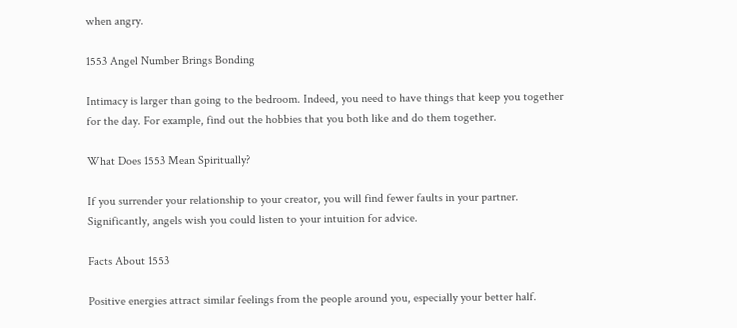when angry.

1553 Angel Number Brings Bonding

Intimacy is larger than going to the bedroom. Indeed, you need to have things that keep you together for the day. For example, find out the hobbies that you both like and do them together.

What Does 1553 Mean Spiritually?

If you surrender your relationship to your creator, you will find fewer faults in your partner. Significantly, angels wish you could listen to your intuition for advice.

Facts About 1553

Positive energies attract similar feelings from the people around you, especially your better half.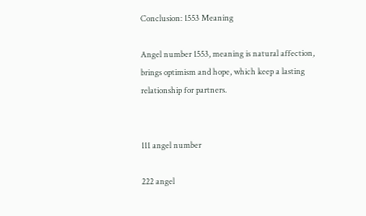Conclusion: 1553 Meaning

Angel number 1553, meaning is natural affection, brings optimism and hope, which keep a lasting relationship for partners.


111 angel number

222 angel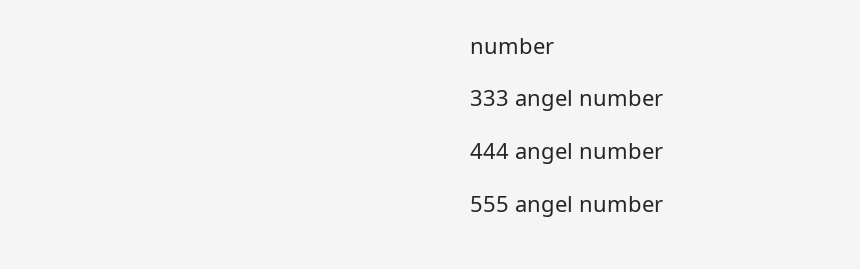number

333 angel number

444 angel number

555 angel number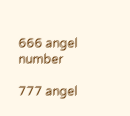666 angel number

777 angel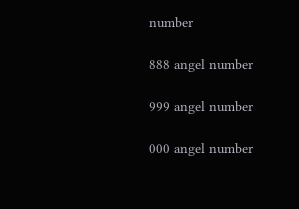number

888 angel number

999 angel number

000 angel number